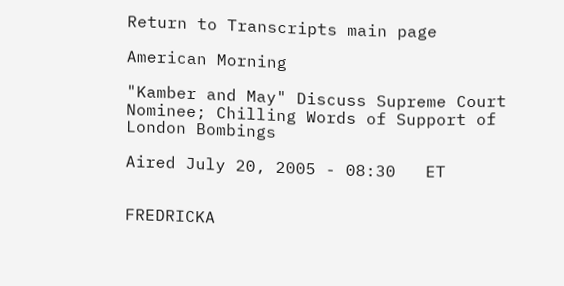Return to Transcripts main page

American Morning

"Kamber and May" Discuss Supreme Court Nominee; Chilling Words of Support of London Bombings

Aired July 20, 2005 - 08:30   ET


FREDRICKA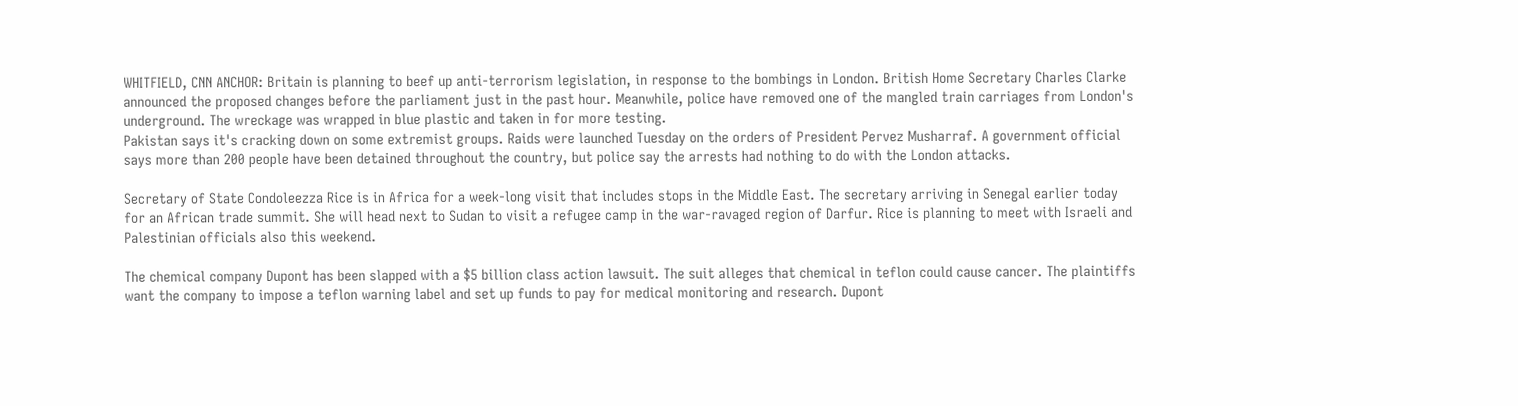WHITFIELD, CNN ANCHOR: Britain is planning to beef up anti-terrorism legislation, in response to the bombings in London. British Home Secretary Charles Clarke announced the proposed changes before the parliament just in the past hour. Meanwhile, police have removed one of the mangled train carriages from London's underground. The wreckage was wrapped in blue plastic and taken in for more testing.
Pakistan says it's cracking down on some extremist groups. Raids were launched Tuesday on the orders of President Pervez Musharraf. A government official says more than 200 people have been detained throughout the country, but police say the arrests had nothing to do with the London attacks.

Secretary of State Condoleezza Rice is in Africa for a week-long visit that includes stops in the Middle East. The secretary arriving in Senegal earlier today for an African trade summit. She will head next to Sudan to visit a refugee camp in the war-ravaged region of Darfur. Rice is planning to meet with Israeli and Palestinian officials also this weekend.

The chemical company Dupont has been slapped with a $5 billion class action lawsuit. The suit alleges that chemical in teflon could cause cancer. The plaintiffs want the company to impose a teflon warning label and set up funds to pay for medical monitoring and research. Dupont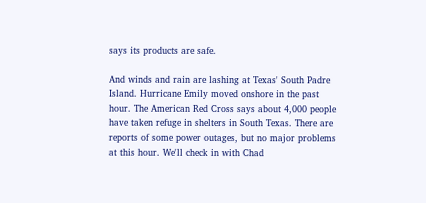says its products are safe.

And winds and rain are lashing at Texas' South Padre Island. Hurricane Emily moved onshore in the past hour. The American Red Cross says about 4,000 people have taken refuge in shelters in South Texas. There are reports of some power outages, but no major problems at this hour. We'll check in with Chad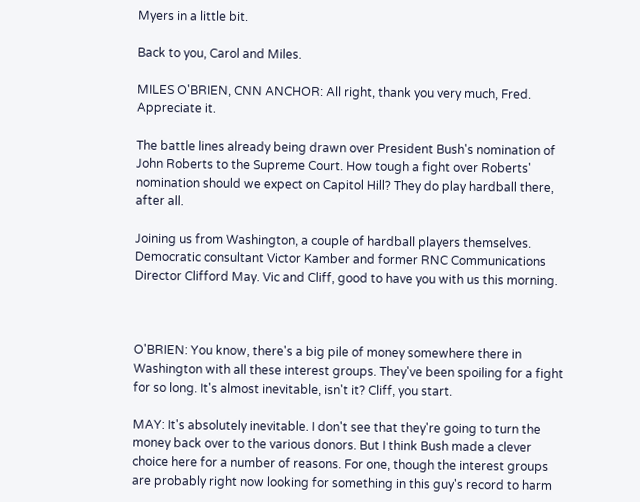Myers in a little bit.

Back to you, Carol and Miles.

MILES O'BRIEN, CNN ANCHOR: All right, thank you very much, Fred. Appreciate it.

The battle lines already being drawn over President Bush's nomination of John Roberts to the Supreme Court. How tough a fight over Roberts' nomination should we expect on Capitol Hill? They do play hardball there, after all.

Joining us from Washington, a couple of hardball players themselves. Democratic consultant Victor Kamber and former RNC Communications Director Clifford May. Vic and Cliff, good to have you with us this morning.



O'BRIEN: You know, there's a big pile of money somewhere there in Washington with all these interest groups. They've been spoiling for a fight for so long. It's almost inevitable, isn't it? Cliff, you start.

MAY: It's absolutely inevitable. I don't see that they're going to turn the money back over to the various donors. But I think Bush made a clever choice here for a number of reasons. For one, though the interest groups are probably right now looking for something in this guy's record to harm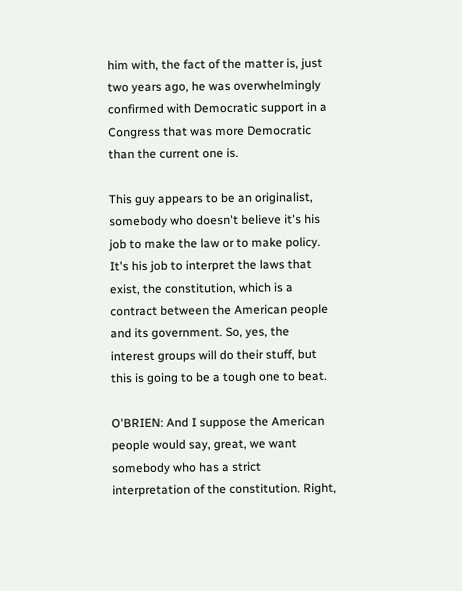him with, the fact of the matter is, just two years ago, he was overwhelmingly confirmed with Democratic support in a Congress that was more Democratic than the current one is.

This guy appears to be an originalist, somebody who doesn't believe it's his job to make the law or to make policy. It's his job to interpret the laws that exist, the constitution, which is a contract between the American people and its government. So, yes, the interest groups will do their stuff, but this is going to be a tough one to beat.

O'BRIEN: And I suppose the American people would say, great, we want somebody who has a strict interpretation of the constitution. Right,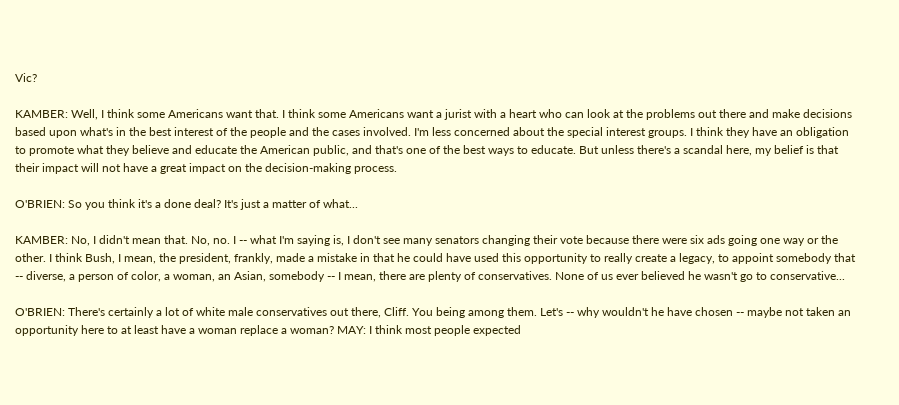Vic?

KAMBER: Well, I think some Americans want that. I think some Americans want a jurist with a heart who can look at the problems out there and make decisions based upon what's in the best interest of the people and the cases involved. I'm less concerned about the special interest groups. I think they have an obligation to promote what they believe and educate the American public, and that's one of the best ways to educate. But unless there's a scandal here, my belief is that their impact will not have a great impact on the decision-making process.

O'BRIEN: So you think it's a done deal? It's just a matter of what...

KAMBER: No, I didn't mean that. No, no. I -- what I'm saying is, I don't see many senators changing their vote because there were six ads going one way or the other. I think Bush, I mean, the president, frankly, made a mistake in that he could have used this opportunity to really create a legacy, to appoint somebody that -- diverse, a person of color, a woman, an Asian, somebody -- I mean, there are plenty of conservatives. None of us ever believed he wasn't go to conservative...

O'BRIEN: There's certainly a lot of white male conservatives out there, Cliff. You being among them. Let's -- why wouldn't he have chosen -- maybe not taken an opportunity here to at least have a woman replace a woman? MAY: I think most people expected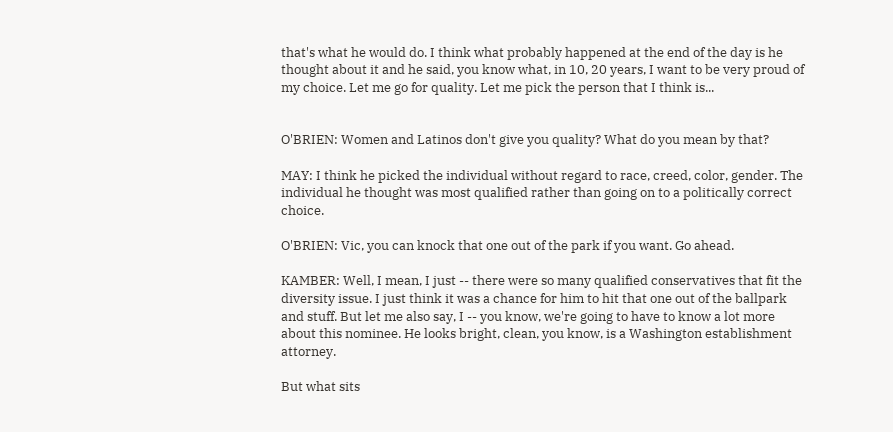that's what he would do. I think what probably happened at the end of the day is he thought about it and he said, you know what, in 10, 20 years, I want to be very proud of my choice. Let me go for quality. Let me pick the person that I think is...


O'BRIEN: Women and Latinos don't give you quality? What do you mean by that?

MAY: I think he picked the individual without regard to race, creed, color, gender. The individual he thought was most qualified rather than going on to a politically correct choice.

O'BRIEN: Vic, you can knock that one out of the park if you want. Go ahead.

KAMBER: Well, I mean, I just -- there were so many qualified conservatives that fit the diversity issue. I just think it was a chance for him to hit that one out of the ballpark and stuff. But let me also say, I -- you know, we're going to have to know a lot more about this nominee. He looks bright, clean, you know, is a Washington establishment attorney.

But what sits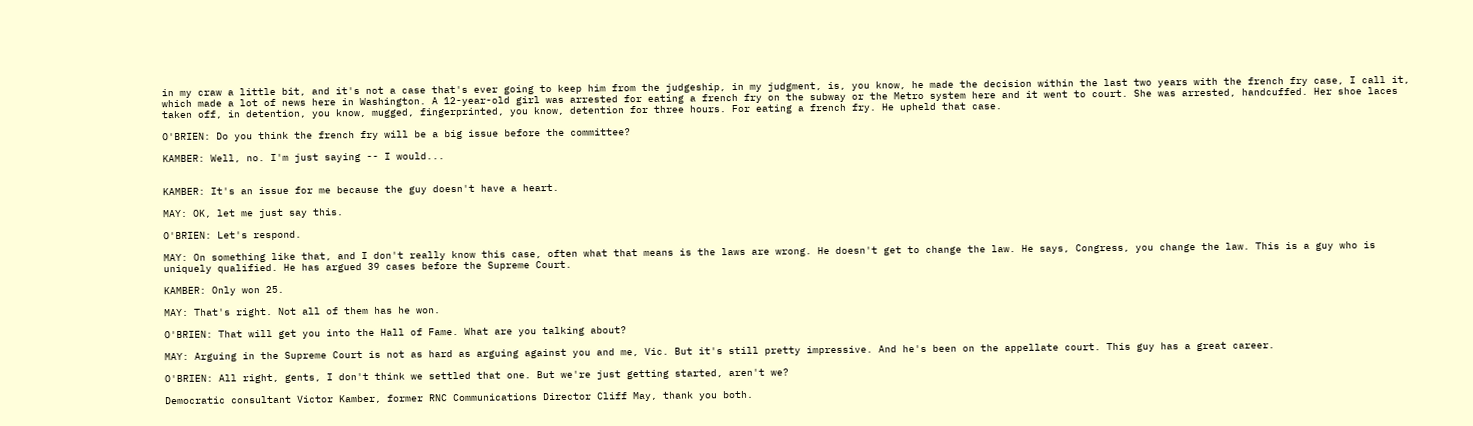in my craw a little bit, and it's not a case that's ever going to keep him from the judgeship, in my judgment, is, you know, he made the decision within the last two years with the french fry case, I call it, which made a lot of news here in Washington. A 12-year-old girl was arrested for eating a french fry on the subway or the Metro system here and it went to court. She was arrested, handcuffed. Her shoe laces taken off, in detention, you know, mugged, fingerprinted, you know, detention for three hours. For eating a french fry. He upheld that case.

O'BRIEN: Do you think the french fry will be a big issue before the committee?

KAMBER: Well, no. I'm just saying -- I would...


KAMBER: It's an issue for me because the guy doesn't have a heart.

MAY: OK, let me just say this.

O'BRIEN: Let's respond.

MAY: On something like that, and I don't really know this case, often what that means is the laws are wrong. He doesn't get to change the law. He says, Congress, you change the law. This is a guy who is uniquely qualified. He has argued 39 cases before the Supreme Court.

KAMBER: Only won 25.

MAY: That's right. Not all of them has he won.

O'BRIEN: That will get you into the Hall of Fame. What are you talking about?

MAY: Arguing in the Supreme Court is not as hard as arguing against you and me, Vic. But it's still pretty impressive. And he's been on the appellate court. This guy has a great career.

O'BRIEN: All right, gents, I don't think we settled that one. But we're just getting started, aren't we?

Democratic consultant Victor Kamber, former RNC Communications Director Cliff May, thank you both.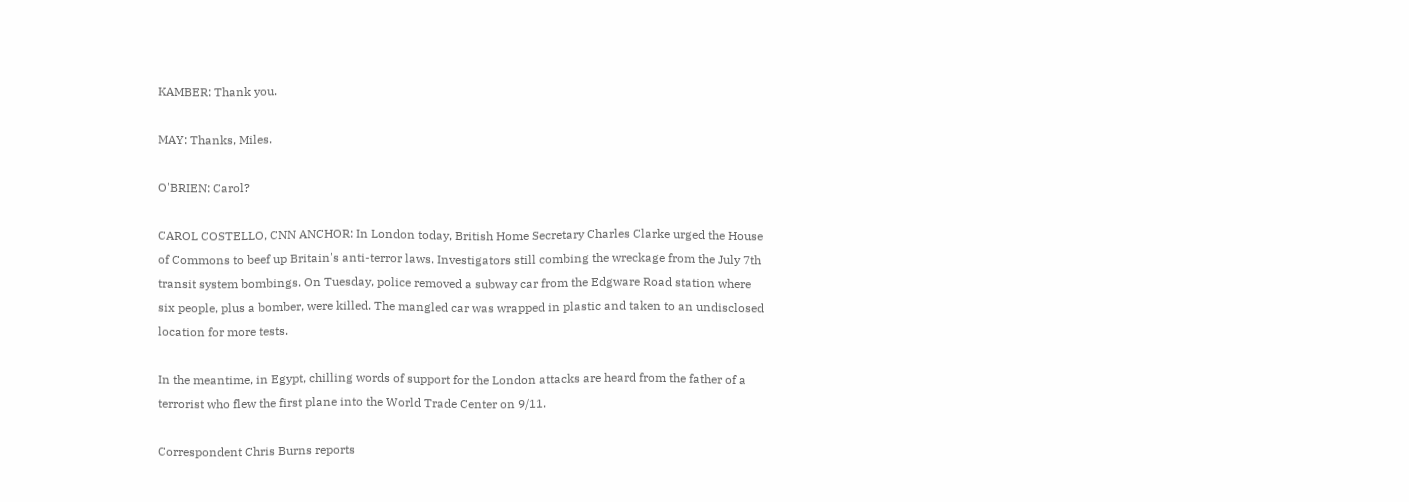KAMBER: Thank you.

MAY: Thanks, Miles.

O'BRIEN: Carol?

CAROL COSTELLO, CNN ANCHOR: In London today, British Home Secretary Charles Clarke urged the House of Commons to beef up Britain's anti-terror laws. Investigators still combing the wreckage from the July 7th transit system bombings. On Tuesday, police removed a subway car from the Edgware Road station where six people, plus a bomber, were killed. The mangled car was wrapped in plastic and taken to an undisclosed location for more tests.

In the meantime, in Egypt, chilling words of support for the London attacks are heard from the father of a terrorist who flew the first plane into the World Trade Center on 9/11.

Correspondent Chris Burns reports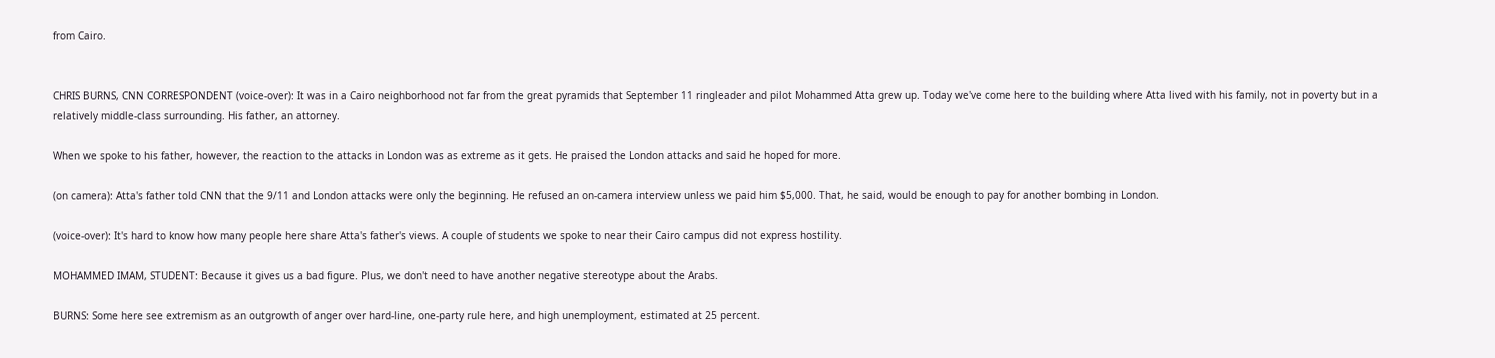from Cairo.


CHRIS BURNS, CNN CORRESPONDENT (voice-over): It was in a Cairo neighborhood not far from the great pyramids that September 11 ringleader and pilot Mohammed Atta grew up. Today we've come here to the building where Atta lived with his family, not in poverty but in a relatively middle-class surrounding. His father, an attorney.

When we spoke to his father, however, the reaction to the attacks in London was as extreme as it gets. He praised the London attacks and said he hoped for more.

(on camera): Atta's father told CNN that the 9/11 and London attacks were only the beginning. He refused an on-camera interview unless we paid him $5,000. That, he said, would be enough to pay for another bombing in London.

(voice-over): It's hard to know how many people here share Atta's father's views. A couple of students we spoke to near their Cairo campus did not express hostility.

MOHAMMED IMAM, STUDENT: Because it gives us a bad figure. Plus, we don't need to have another negative stereotype about the Arabs.

BURNS: Some here see extremism as an outgrowth of anger over hard-line, one-party rule here, and high unemployment, estimated at 25 percent.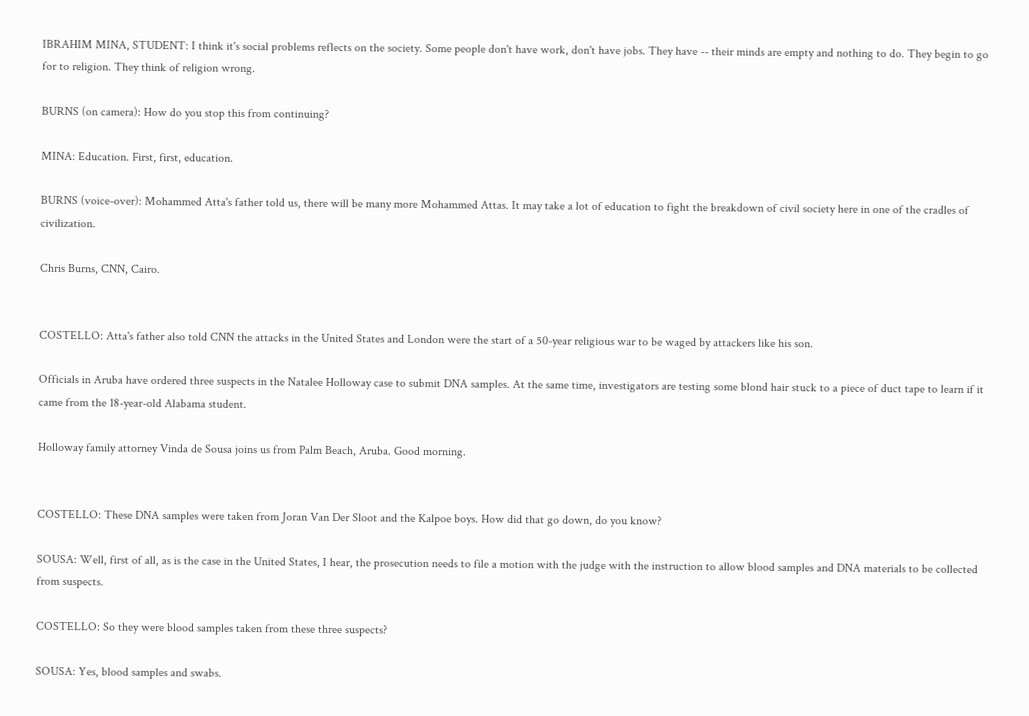IBRAHIM MINA, STUDENT: I think it's social problems reflects on the society. Some people don't have work, don't have jobs. They have -- their minds are empty and nothing to do. They begin to go for to religion. They think of religion wrong.

BURNS (on camera): How do you stop this from continuing?

MINA: Education. First, first, education.

BURNS (voice-over): Mohammed Atta's father told us, there will be many more Mohammed Attas. It may take a lot of education to fight the breakdown of civil society here in one of the cradles of civilization.

Chris Burns, CNN, Cairo.


COSTELLO: Atta's father also told CNN the attacks in the United States and London were the start of a 50-year religious war to be waged by attackers like his son.

Officials in Aruba have ordered three suspects in the Natalee Holloway case to submit DNA samples. At the same time, investigators are testing some blond hair stuck to a piece of duct tape to learn if it came from the 18-year-old Alabama student.

Holloway family attorney Vinda de Sousa joins us from Palm Beach, Aruba. Good morning.


COSTELLO: These DNA samples were taken from Joran Van Der Sloot and the Kalpoe boys. How did that go down, do you know?

SOUSA: Well, first of all, as is the case in the United States, I hear, the prosecution needs to file a motion with the judge with the instruction to allow blood samples and DNA materials to be collected from suspects.

COSTELLO: So they were blood samples taken from these three suspects?

SOUSA: Yes, blood samples and swabs.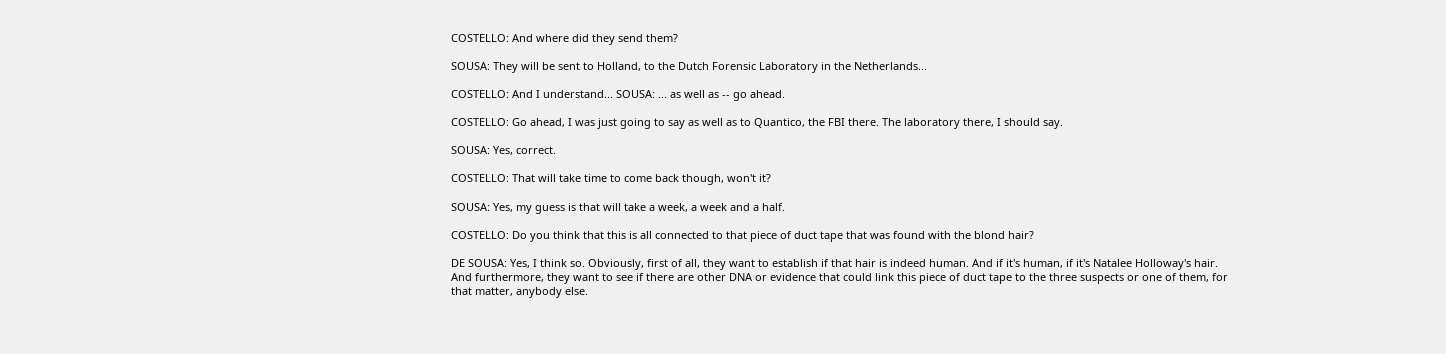COSTELLO: And where did they send them?

SOUSA: They will be sent to Holland, to the Dutch Forensic Laboratory in the Netherlands...

COSTELLO: And I understand... SOUSA: ... as well as -- go ahead.

COSTELLO: Go ahead, I was just going to say as well as to Quantico, the FBI there. The laboratory there, I should say.

SOUSA: Yes, correct.

COSTELLO: That will take time to come back though, won't it?

SOUSA: Yes, my guess is that will take a week, a week and a half.

COSTELLO: Do you think that this is all connected to that piece of duct tape that was found with the blond hair?

DE SOUSA: Yes, I think so. Obviously, first of all, they want to establish if that hair is indeed human. And if it's human, if it's Natalee Holloway's hair. And furthermore, they want to see if there are other DNA or evidence that could link this piece of duct tape to the three suspects or one of them, for that matter, anybody else.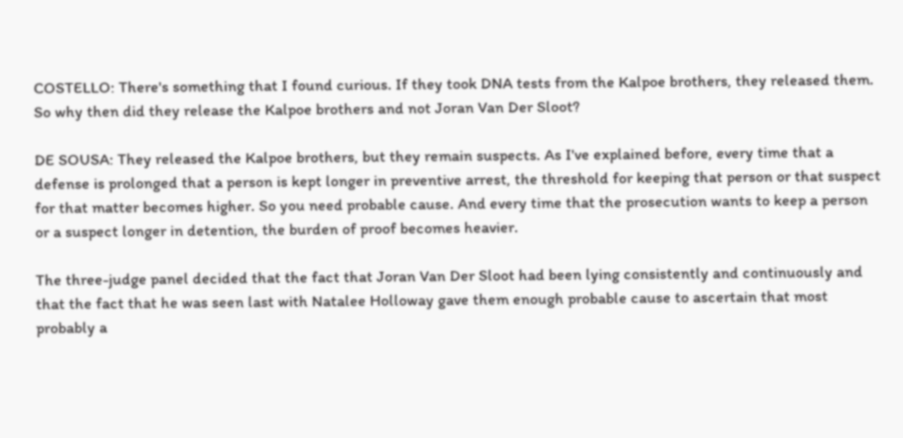COSTELLO: There's something that I found curious. If they took DNA tests from the Kalpoe brothers, they released them. So why then did they release the Kalpoe brothers and not Joran Van Der Sloot?

DE SOUSA: They released the Kalpoe brothers, but they remain suspects. As I've explained before, every time that a defense is prolonged that a person is kept longer in preventive arrest, the threshold for keeping that person or that suspect for that matter becomes higher. So you need probable cause. And every time that the prosecution wants to keep a person or a suspect longer in detention, the burden of proof becomes heavier.

The three-judge panel decided that the fact that Joran Van Der Sloot had been lying consistently and continuously and that the fact that he was seen last with Natalee Holloway gave them enough probable cause to ascertain that most probably a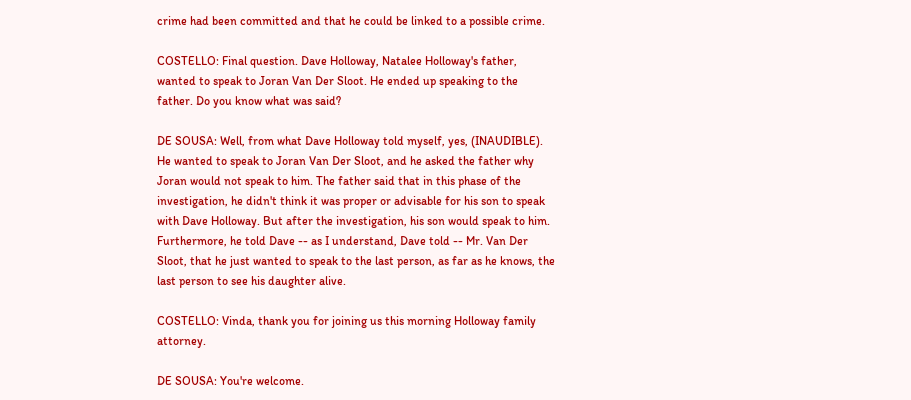crime had been committed and that he could be linked to a possible crime.

COSTELLO: Final question. Dave Holloway, Natalee Holloway's father, wanted to speak to Joran Van Der Sloot. He ended up speaking to the father. Do you know what was said?

DE SOUSA: Well, from what Dave Holloway told myself, yes, (INAUDIBLE). He wanted to speak to Joran Van Der Sloot, and he asked the father why Joran would not speak to him. The father said that in this phase of the investigation, he didn't think it was proper or advisable for his son to speak with Dave Holloway. But after the investigation, his son would speak to him. Furthermore, he told Dave -- as I understand, Dave told -- Mr. Van Der Sloot, that he just wanted to speak to the last person, as far as he knows, the last person to see his daughter alive.

COSTELLO: Vinda, thank you for joining us this morning Holloway family attorney.

DE SOUSA: You're welcome.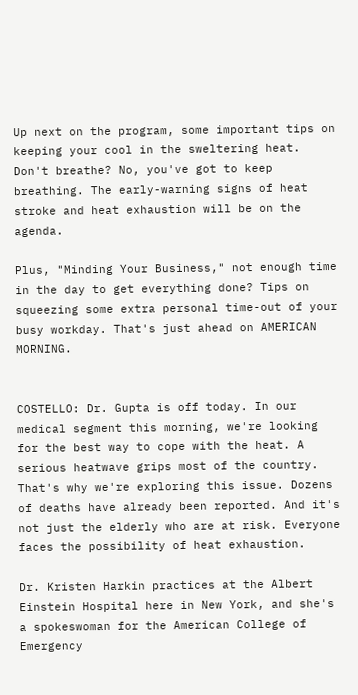Up next on the program, some important tips on keeping your cool in the sweltering heat. Don't breathe? No, you've got to keep breathing. The early-warning signs of heat stroke and heat exhaustion will be on the agenda.

Plus, "Minding Your Business," not enough time in the day to get everything done? Tips on squeezing some extra personal time-out of your busy workday. That's just ahead on AMERICAN MORNING.


COSTELLO: Dr. Gupta is off today. In our medical segment this morning, we're looking for the best way to cope with the heat. A serious heatwave grips most of the country. That's why we're exploring this issue. Dozens of deaths have already been reported. And it's not just the elderly who are at risk. Everyone faces the possibility of heat exhaustion.

Dr. Kristen Harkin practices at the Albert Einstein Hospital here in New York, and she's a spokeswoman for the American College of Emergency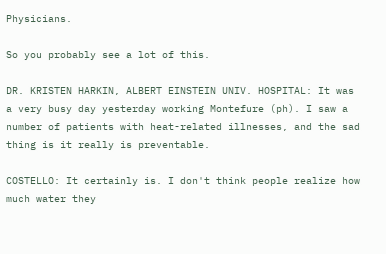Physicians.

So you probably see a lot of this.

DR. KRISTEN HARKIN, ALBERT EINSTEIN UNIV. HOSPITAL: It was a very busy day yesterday working Montefure (ph). I saw a number of patients with heat-related illnesses, and the sad thing is it really is preventable.

COSTELLO: It certainly is. I don't think people realize how much water they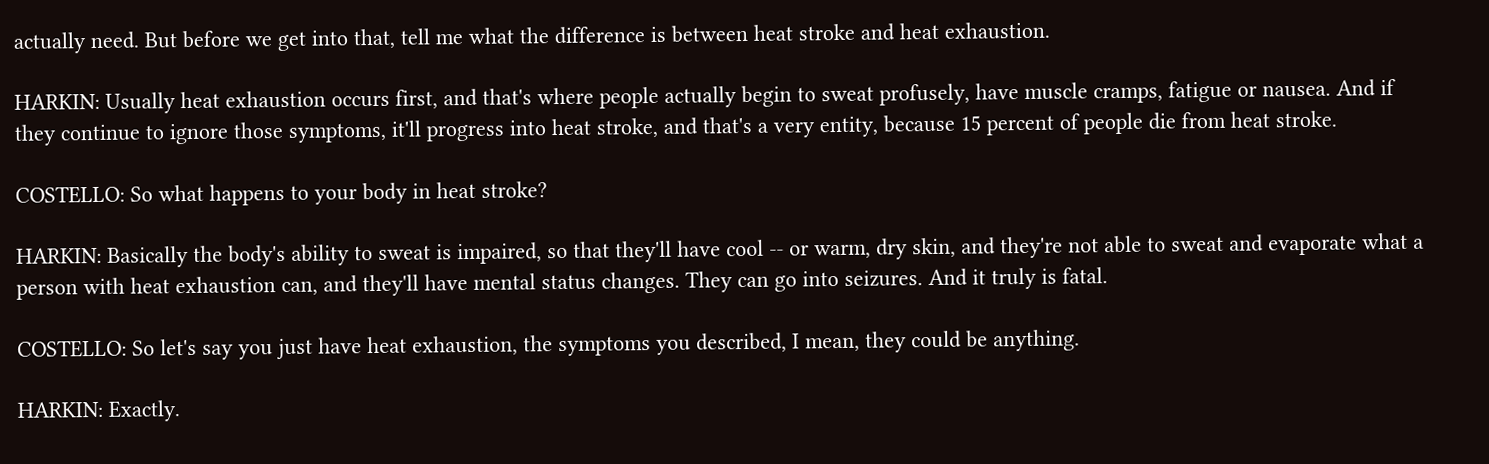actually need. But before we get into that, tell me what the difference is between heat stroke and heat exhaustion.

HARKIN: Usually heat exhaustion occurs first, and that's where people actually begin to sweat profusely, have muscle cramps, fatigue or nausea. And if they continue to ignore those symptoms, it'll progress into heat stroke, and that's a very entity, because 15 percent of people die from heat stroke.

COSTELLO: So what happens to your body in heat stroke?

HARKIN: Basically the body's ability to sweat is impaired, so that they'll have cool -- or warm, dry skin, and they're not able to sweat and evaporate what a person with heat exhaustion can, and they'll have mental status changes. They can go into seizures. And it truly is fatal.

COSTELLO: So let's say you just have heat exhaustion, the symptoms you described, I mean, they could be anything.

HARKIN: Exactly.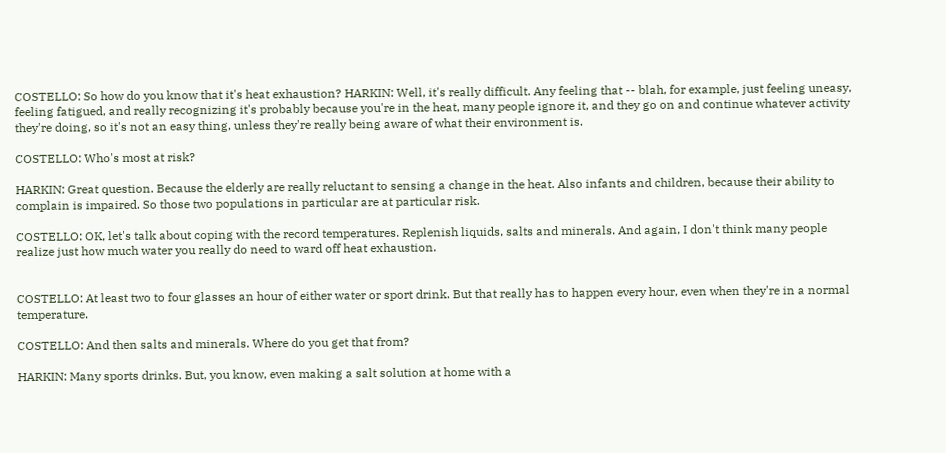COSTELLO: So how do you know that it's heat exhaustion? HARKIN: Well, it's really difficult. Any feeling that -- blah, for example, just feeling uneasy, feeling fatigued, and really recognizing it's probably because you're in the heat, many people ignore it, and they go on and continue whatever activity they're doing, so it's not an easy thing, unless they're really being aware of what their environment is.

COSTELLO: Who's most at risk?

HARKIN: Great question. Because the elderly are really reluctant to sensing a change in the heat. Also infants and children, because their ability to complain is impaired. So those two populations in particular are at particular risk.

COSTELLO: OK, let's talk about coping with the record temperatures. Replenish liquids, salts and minerals. And again, I don't think many people realize just how much water you really do need to ward off heat exhaustion.


COSTELLO: At least two to four glasses an hour of either water or sport drink. But that really has to happen every hour, even when they're in a normal temperature.

COSTELLO: And then salts and minerals. Where do you get that from?

HARKIN: Many sports drinks. But, you know, even making a salt solution at home with a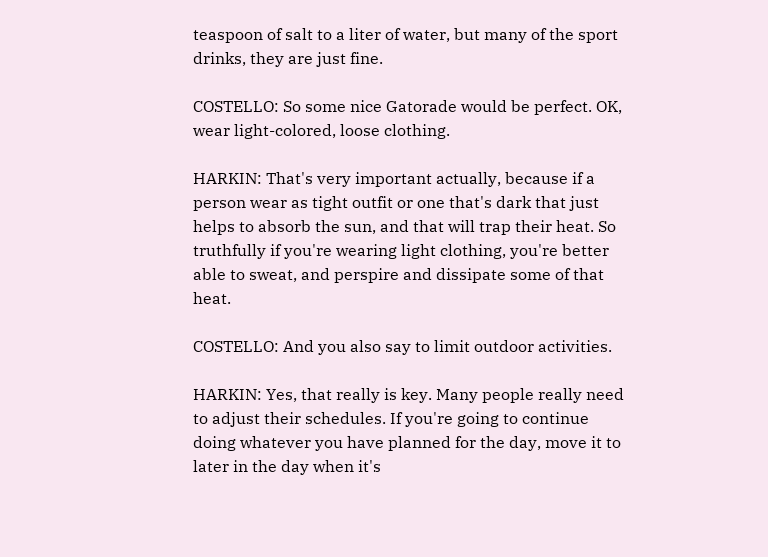teaspoon of salt to a liter of water, but many of the sport drinks, they are just fine.

COSTELLO: So some nice Gatorade would be perfect. OK, wear light-colored, loose clothing.

HARKIN: That's very important actually, because if a person wear as tight outfit or one that's dark that just helps to absorb the sun, and that will trap their heat. So truthfully if you're wearing light clothing, you're better able to sweat, and perspire and dissipate some of that heat.

COSTELLO: And you also say to limit outdoor activities.

HARKIN: Yes, that really is key. Many people really need to adjust their schedules. If you're going to continue doing whatever you have planned for the day, move it to later in the day when it's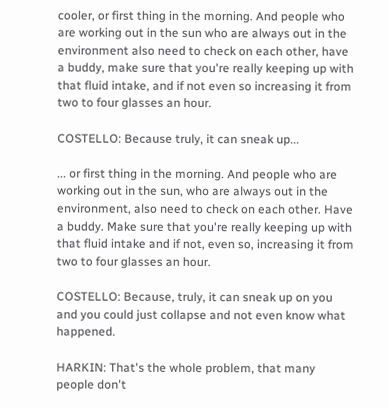cooler, or first thing in the morning. And people who are working out in the sun who are always out in the environment also need to check on each other, have a buddy, make sure that you're really keeping up with that fluid intake, and if not even so increasing it from two to four glasses an hour.

COSTELLO: Because truly, it can sneak up...

... or first thing in the morning. And people who are working out in the sun, who are always out in the environment, also need to check on each other. Have a buddy. Make sure that you're really keeping up with that fluid intake and if not, even so, increasing it from two to four glasses an hour.

COSTELLO: Because, truly, it can sneak up on you and you could just collapse and not even know what happened.

HARKIN: That's the whole problem, that many people don't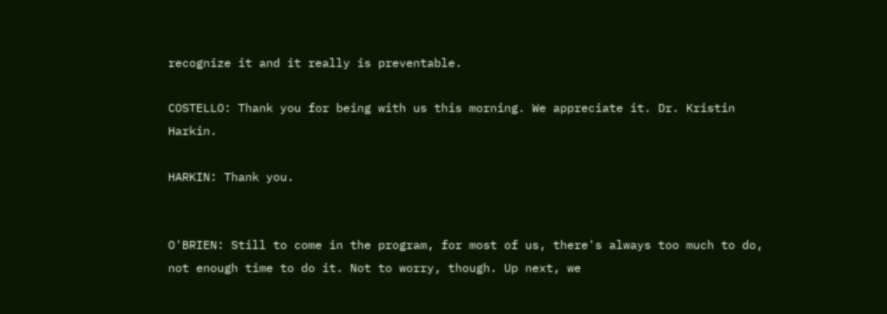recognize it and it really is preventable.

COSTELLO: Thank you for being with us this morning. We appreciate it. Dr. Kristin Harkin.

HARKIN: Thank you.


O'BRIEN: Still to come in the program, for most of us, there's always too much to do, not enough time to do it. Not to worry, though. Up next, we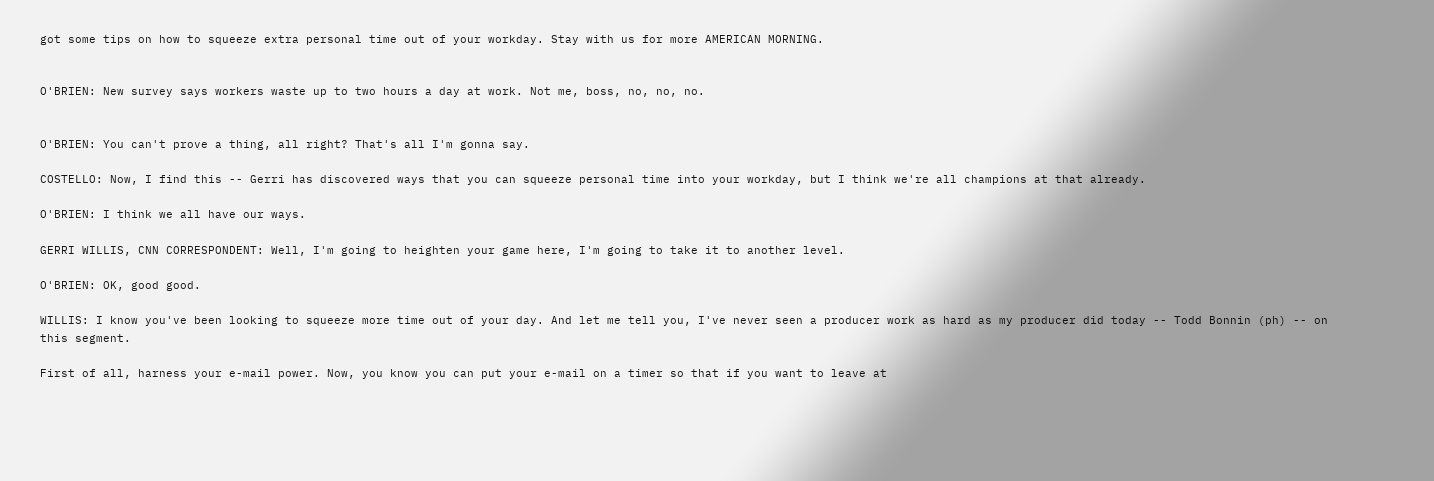got some tips on how to squeeze extra personal time out of your workday. Stay with us for more AMERICAN MORNING.


O'BRIEN: New survey says workers waste up to two hours a day at work. Not me, boss, no, no, no.


O'BRIEN: You can't prove a thing, all right? That's all I'm gonna say.

COSTELLO: Now, I find this -- Gerri has discovered ways that you can squeeze personal time into your workday, but I think we're all champions at that already.

O'BRIEN: I think we all have our ways.

GERRI WILLIS, CNN CORRESPONDENT: Well, I'm going to heighten your game here, I'm going to take it to another level.

O'BRIEN: OK, good good.

WILLIS: I know you've been looking to squeeze more time out of your day. And let me tell you, I've never seen a producer work as hard as my producer did today -- Todd Bonnin (ph) -- on this segment.

First of all, harness your e-mail power. Now, you know you can put your e-mail on a timer so that if you want to leave at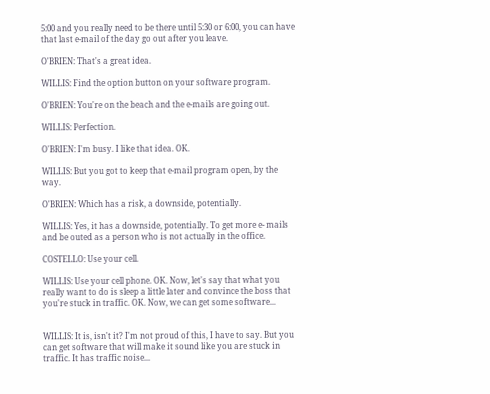5:00 and you really need to be there until 5:30 or 6:00, you can have that last e-mail of the day go out after you leave.

O'BRIEN: That's a great idea.

WILLIS: Find the option button on your software program.

O'BRIEN: You're on the beach and the e-mails are going out.

WILLIS: Perfection.

O'BRIEN: I'm busy. I like that idea. OK.

WILLIS: But you got to keep that e-mail program open, by the way.

O'BRIEN: Which has a risk, a downside, potentially.

WILLIS: Yes, it has a downside, potentially. To get more e- mails and be outed as a person who is not actually in the office.

COSTELLO: Use your cell.

WILLIS: Use your cell phone. OK. Now, let's say that what you really want to do is sleep a little later and convince the boss that you're stuck in traffic. OK. Now, we can get some software...


WILLIS: It is, isn't it? I'm not proud of this, I have to say. But you can get software that will make it sound like you are stuck in traffic. It has traffic noise...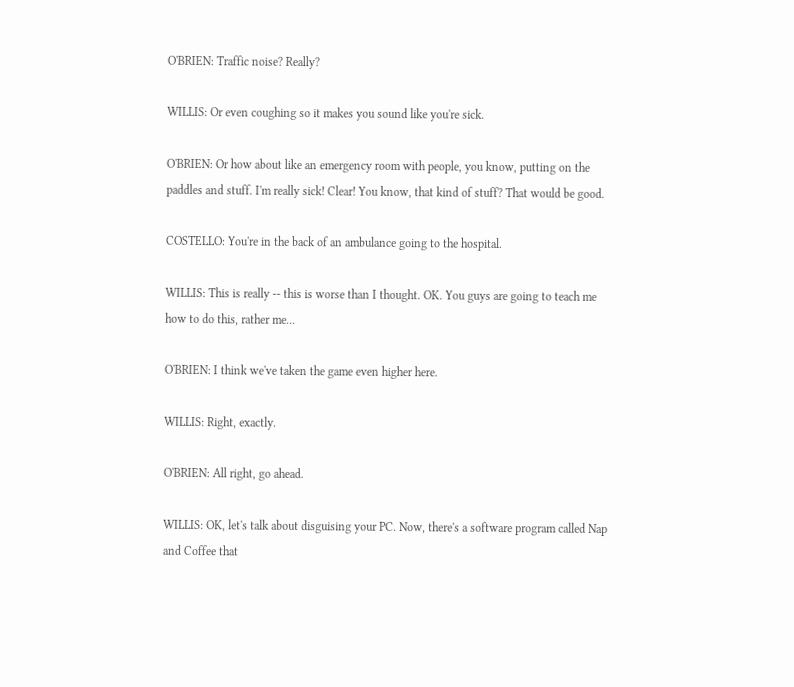O'BRIEN: Traffic noise? Really?

WILLIS: Or even coughing so it makes you sound like you're sick.

O'BRIEN: Or how about like an emergency room with people, you know, putting on the paddles and stuff. I'm really sick! Clear! You know, that kind of stuff? That would be good.

COSTELLO: You're in the back of an ambulance going to the hospital.

WILLIS: This is really -- this is worse than I thought. OK. You guys are going to teach me how to do this, rather me...

O'BRIEN: I think we've taken the game even higher here.

WILLIS: Right, exactly.

O'BRIEN: All right, go ahead.

WILLIS: OK, let's talk about disguising your PC. Now, there's a software program called Nap and Coffee that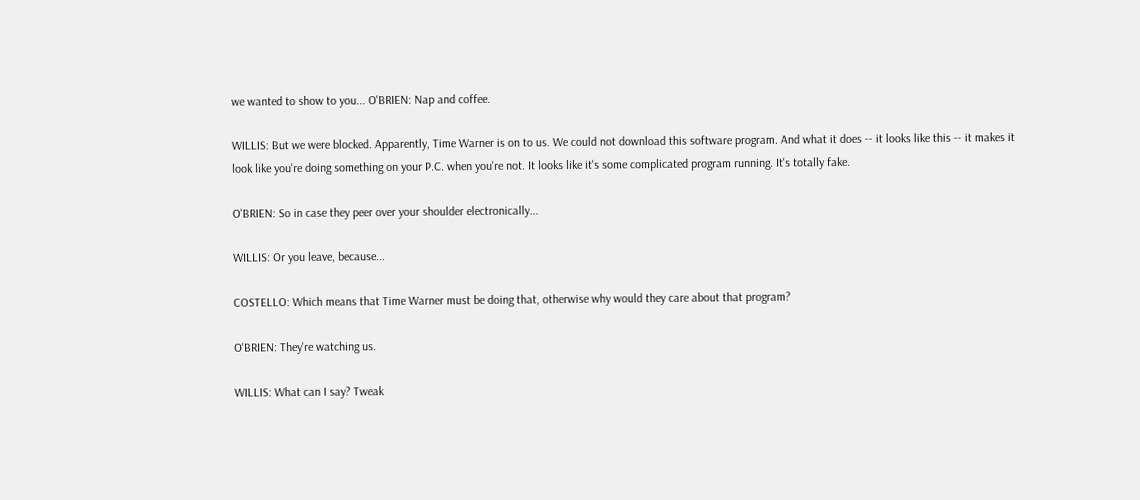we wanted to show to you... O'BRIEN: Nap and coffee.

WILLIS: But we were blocked. Apparently, Time Warner is on to us. We could not download this software program. And what it does -- it looks like this -- it makes it look like you're doing something on your P.C. when you're not. It looks like it's some complicated program running. It's totally fake.

O'BRIEN: So in case they peer over your shoulder electronically...

WILLIS: Or you leave, because...

COSTELLO: Which means that Time Warner must be doing that, otherwise why would they care about that program?

O'BRIEN: They're watching us.

WILLIS: What can I say? Tweak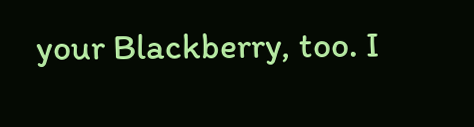your Blackberry, too. I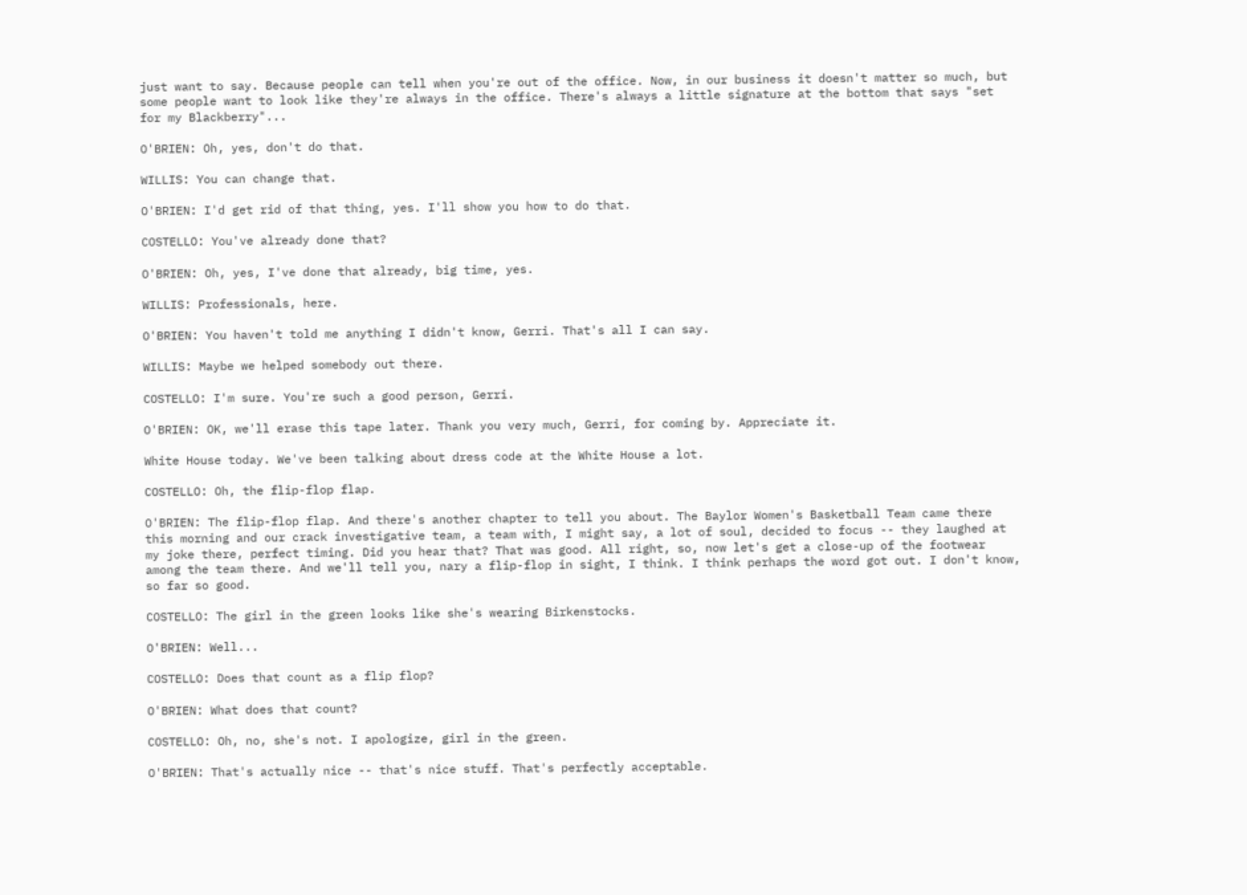just want to say. Because people can tell when you're out of the office. Now, in our business it doesn't matter so much, but some people want to look like they're always in the office. There's always a little signature at the bottom that says "set for my Blackberry"...

O'BRIEN: Oh, yes, don't do that.

WILLIS: You can change that.

O'BRIEN: I'd get rid of that thing, yes. I'll show you how to do that.

COSTELLO: You've already done that?

O'BRIEN: Oh, yes, I've done that already, big time, yes.

WILLIS: Professionals, here.

O'BRIEN: You haven't told me anything I didn't know, Gerri. That's all I can say.

WILLIS: Maybe we helped somebody out there.

COSTELLO: I'm sure. You're such a good person, Gerri.

O'BRIEN: OK, we'll erase this tape later. Thank you very much, Gerri, for coming by. Appreciate it.

White House today. We've been talking about dress code at the White House a lot.

COSTELLO: Oh, the flip-flop flap.

O'BRIEN: The flip-flop flap. And there's another chapter to tell you about. The Baylor Women's Basketball Team came there this morning and our crack investigative team, a team with, I might say, a lot of soul, decided to focus -- they laughed at my joke there, perfect timing. Did you hear that? That was good. All right, so, now let's get a close-up of the footwear among the team there. And we'll tell you, nary a flip-flop in sight, I think. I think perhaps the word got out. I don't know, so far so good.

COSTELLO: The girl in the green looks like she's wearing Birkenstocks.

O'BRIEN: Well...

COSTELLO: Does that count as a flip flop?

O'BRIEN: What does that count?

COSTELLO: Oh, no, she's not. I apologize, girl in the green.

O'BRIEN: That's actually nice -- that's nice stuff. That's perfectly acceptable.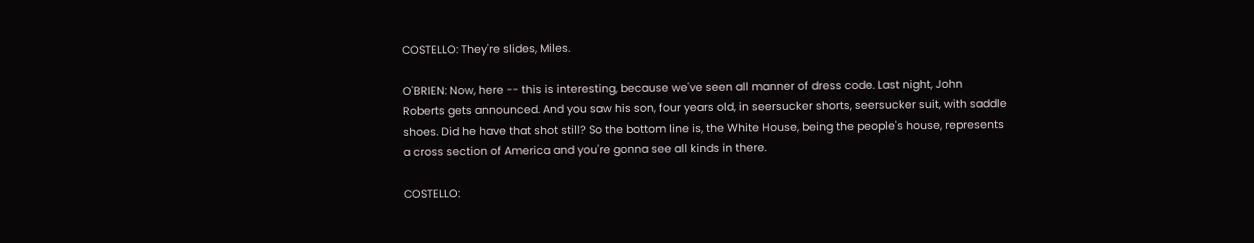COSTELLO: They're slides, Miles.

O'BRIEN: Now, here -- this is interesting, because we've seen all manner of dress code. Last night, John Roberts gets announced. And you saw his son, four years old, in seersucker shorts, seersucker suit, with saddle shoes. Did he have that shot still? So the bottom line is, the White House, being the people's house, represents a cross section of America and you're gonna see all kinds in there.

COSTELLO: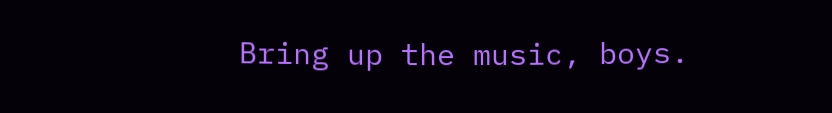Bring up the music, boys.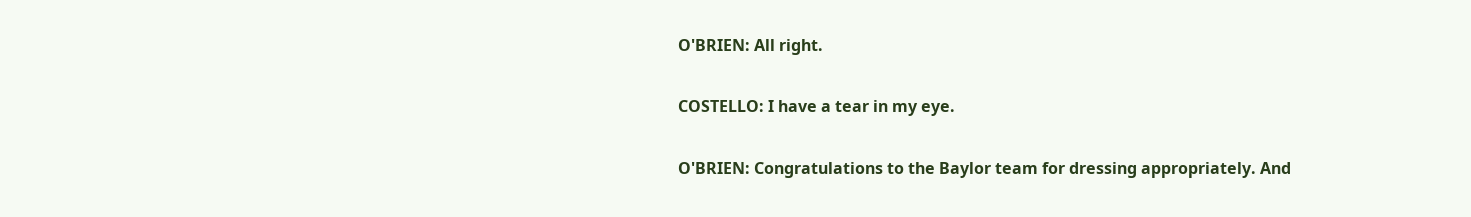O'BRIEN: All right.

COSTELLO: I have a tear in my eye.

O'BRIEN: Congratulations to the Baylor team for dressing appropriately. And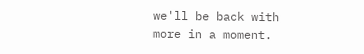we'll be back with more in a moment.